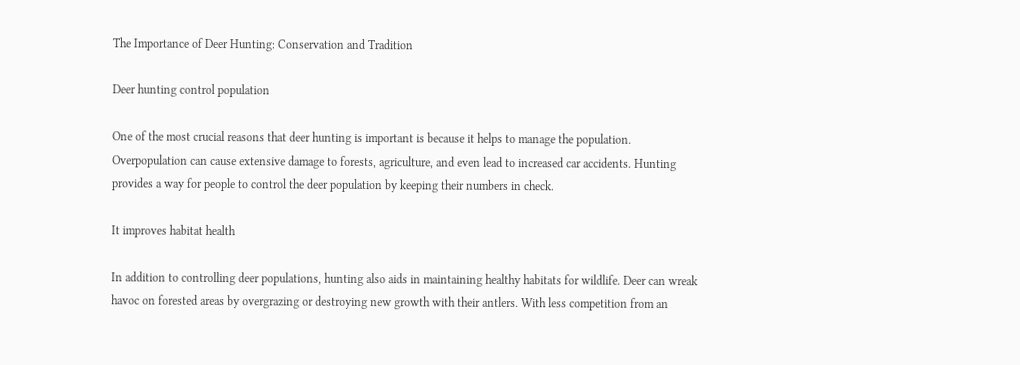The Importance of Deer Hunting: Conservation and Tradition

Deer hunting control population

One of the most crucial reasons that deer hunting is important is because it helps to manage the population. Overpopulation can cause extensive damage to forests, agriculture, and even lead to increased car accidents. Hunting provides a way for people to control the deer population by keeping their numbers in check.

It improves habitat health

In addition to controlling deer populations, hunting also aids in maintaining healthy habitats for wildlife. Deer can wreak havoc on forested areas by overgrazing or destroying new growth with their antlers. With less competition from an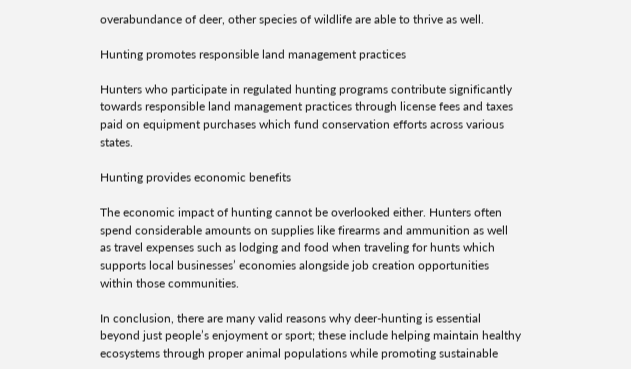overabundance of deer, other species of wildlife are able to thrive as well.

Hunting promotes responsible land management practices

Hunters who participate in regulated hunting programs contribute significantly towards responsible land management practices through license fees and taxes paid on equipment purchases which fund conservation efforts across various states.

Hunting provides economic benefits

The economic impact of hunting cannot be overlooked either. Hunters often spend considerable amounts on supplies like firearms and ammunition as well as travel expenses such as lodging and food when traveling for hunts which supports local businesses’ economies alongside job creation opportunities within those communities.

In conclusion, there are many valid reasons why deer-hunting is essential beyond just people’s enjoyment or sport; these include helping maintain healthy ecosystems through proper animal populations while promoting sustainable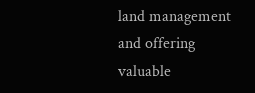land management and offering valuable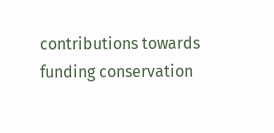contributions towards funding conservation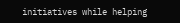initiatives while helping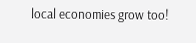local economies grow too!